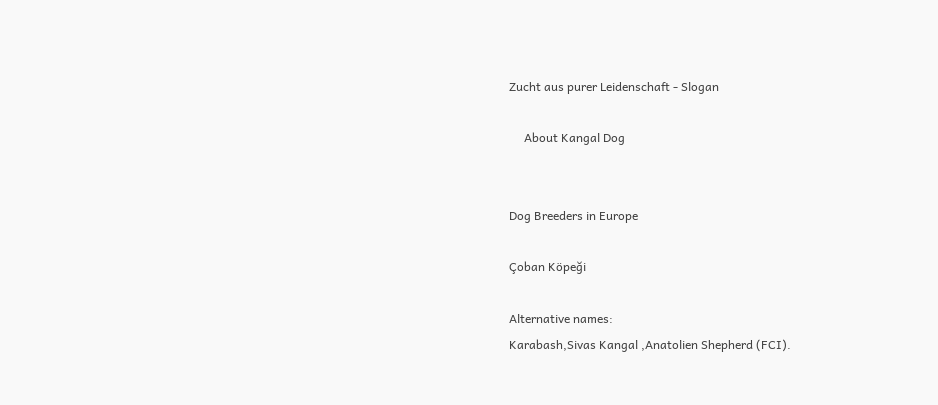Zucht aus purer Leidenschaft - Slogan

     About Kangal Dog


Dog Breeders in Europe

Çoban Köpeği

Alternative names:
Karabash,Sivas Kangal ,Anatolien Shepherd (FCI).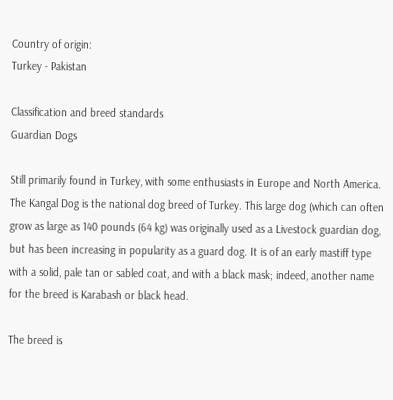Country of origin:
Turkey - Pakistan

Classification and breed standards
Guardian Dogs

Still primarily found in Turkey, with some enthusiasts in Europe and North America.
The Kangal Dog is the national dog breed of Turkey. This large dog (which can often grow as large as 140 pounds (64 kg) was originally used as a Livestock guardian dog, but has been increasing in popularity as a guard dog. It is of an early mastiff type with a solid, pale tan or sabled coat, and with a black mask; indeed, another name for the breed is Karabash or black head.

The breed is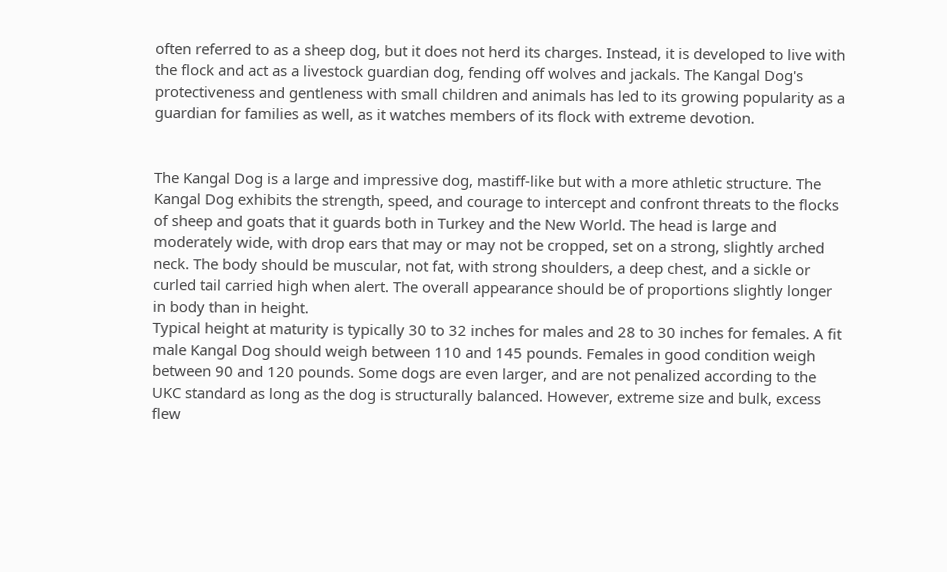often referred to as a sheep dog, but it does not herd its charges. Instead, it is developed to live with the flock and act as a livestock guardian dog, fending off wolves and jackals. The Kangal Dog's protectiveness and gentleness with small children and animals has led to its growing popularity as a guardian for families as well, as it watches members of its flock with extreme devotion.


The Kangal Dog is a large and impressive dog, mastiff-like but with a more athletic structure. The Kangal Dog exhibits the strength, speed, and courage to intercept and confront threats to the flocks of sheep and goats that it guards both in Turkey and the New World. The head is large and moderately wide, with drop ears that may or may not be cropped, set on a strong, slightly arched neck. The body should be muscular, not fat, with strong shoulders, a deep chest, and a sickle or curled tail carried high when alert. The overall appearance should be of proportions slightly longer in body than in height.
Typical height at maturity is typically 30 to 32 inches for males and 28 to 30 inches for females. A fit male Kangal Dog should weigh between 110 and 145 pounds. Females in good condition weigh between 90 and 120 pounds. Some dogs are even larger, and are not penalized according to the UKC standard as long as the dog is structurally balanced. However, extreme size and bulk, excess flew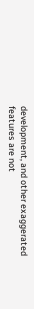development, and other exaggerated features are not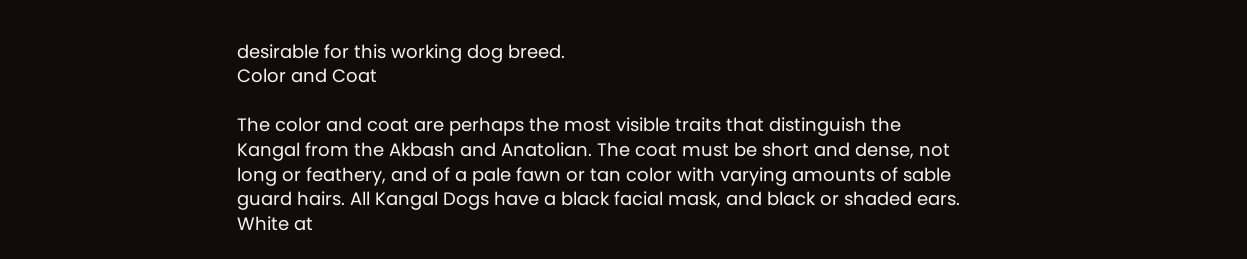desirable for this working dog breed.
Color and Coat

The color and coat are perhaps the most visible traits that distinguish the Kangal from the Akbash and Anatolian. The coat must be short and dense, not long or feathery, and of a pale fawn or tan color with varying amounts of sable guard hairs. All Kangal Dogs have a black facial mask, and black or shaded ears. White at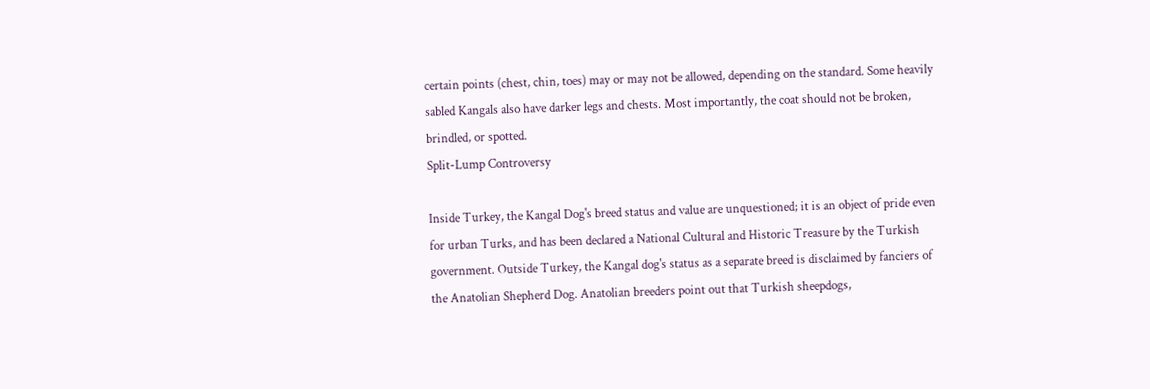certain points (chest, chin, toes) may or may not be allowed, depending on the standard. Some heavily sabled Kangals also have darker legs and chests. Most importantly, the coat should not be broken, brindled, or spotted.
Split-Lump Controversy

Inside Turkey, the Kangal Dog's breed status and value are unquestioned; it is an object of pride even for urban Turks, and has been declared a National Cultural and Historic Treasure by the Turkish government. Outside Turkey, the Kangal dog's status as a separate breed is disclaimed by fanciers of the Anatolian Shepherd Dog. Anatolian breeders point out that Turkish sheepdogs,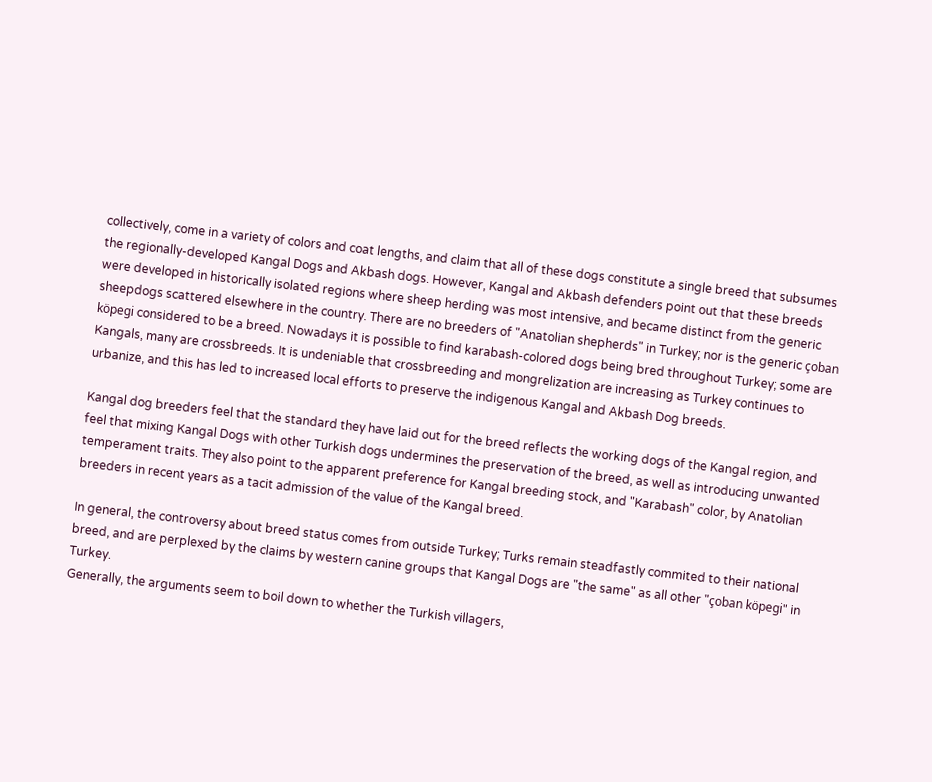collectively, come in a variety of colors and coat lengths, and claim that all of these dogs constitute a single breed that subsumes the regionally-developed Kangal Dogs and Akbash dogs. However, Kangal and Akbash defenders point out that these breeds were developed in historically isolated regions where sheep herding was most intensive, and became distinct from the generic sheepdogs scattered elsewhere in the country. There are no breeders of "Anatolian shepherds" in Turkey; nor is the generic çoban köpegi considered to be a breed. Nowadays it is possible to find karabash-colored dogs being bred throughout Turkey; some are Kangals, many are crossbreeds. It is undeniable that crossbreeding and mongrelization are increasing as Turkey continues to urbanize, and this has led to increased local efforts to preserve the indigenous Kangal and Akbash Dog breeds.

Kangal dog breeders feel that the standard they have laid out for the breed reflects the working dogs of the Kangal region, and feel that mixing Kangal Dogs with other Turkish dogs undermines the preservation of the breed, as well as introducing unwanted temperament traits. They also point to the apparent preference for Kangal breeding stock, and "Karabash" color, by Anatolian breeders in recent years as a tacit admission of the value of the Kangal breed.

In general, the controversy about breed status comes from outside Turkey; Turks remain steadfastly commited to their national breed, and are perplexed by the claims by western canine groups that Kangal Dogs are "the same" as all other "çoban köpegi" in Turkey.
Generally, the arguments seem to boil down to whether the Turkish villagers,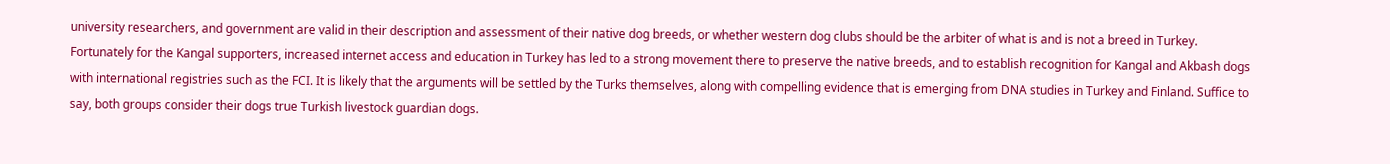university researchers, and government are valid in their description and assessment of their native dog breeds, or whether western dog clubs should be the arbiter of what is and is not a breed in Turkey. Fortunately for the Kangal supporters, increased internet access and education in Turkey has led to a strong movement there to preserve the native breeds, and to establish recognition for Kangal and Akbash dogs with international registries such as the FCI. It is likely that the arguments will be settled by the Turks themselves, along with compelling evidence that is emerging from DNA studies in Turkey and Finland. Suffice to say, both groups consider their dogs true Turkish livestock guardian dogs.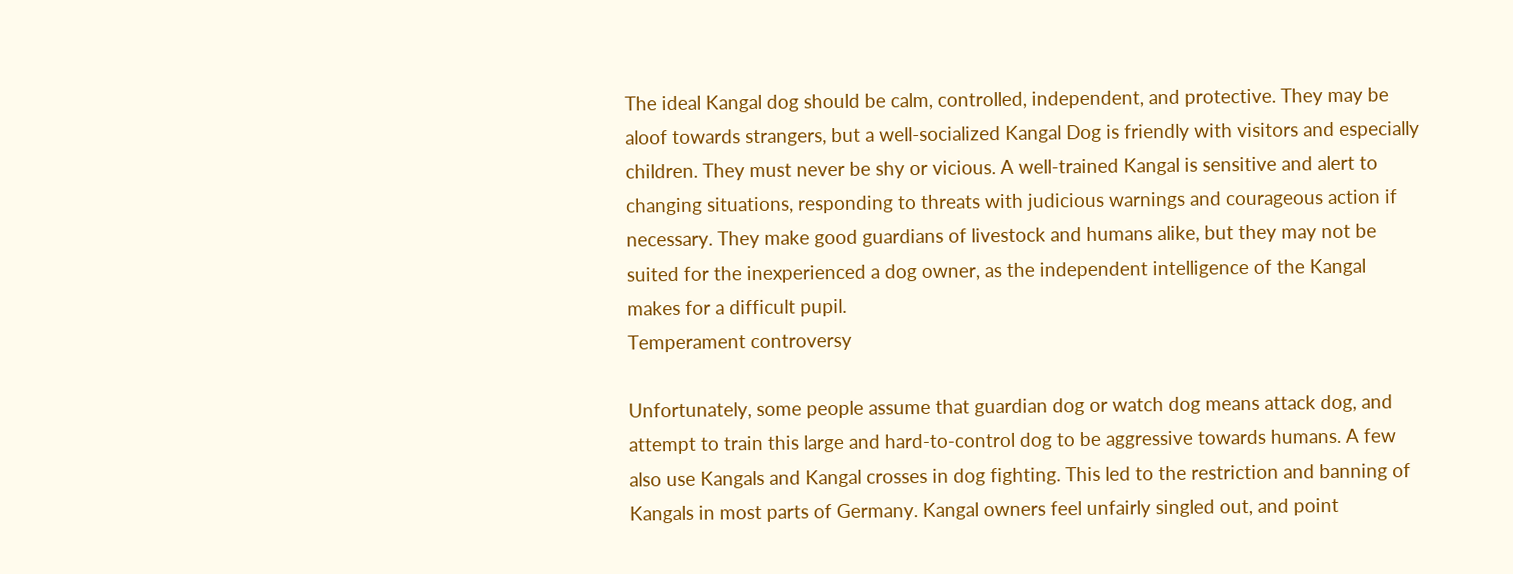The ideal Kangal dog should be calm, controlled, independent, and protective. They may be aloof towards strangers, but a well-socialized Kangal Dog is friendly with visitors and especially children. They must never be shy or vicious. A well-trained Kangal is sensitive and alert to changing situations, responding to threats with judicious warnings and courageous action if necessary. They make good guardians of livestock and humans alike, but they may not be suited for the inexperienced a dog owner, as the independent intelligence of the Kangal makes for a difficult pupil.
Temperament controversy

Unfortunately, some people assume that guardian dog or watch dog means attack dog, and attempt to train this large and hard-to-control dog to be aggressive towards humans. A few also use Kangals and Kangal crosses in dog fighting. This led to the restriction and banning of Kangals in most parts of Germany. Kangal owners feel unfairly singled out, and point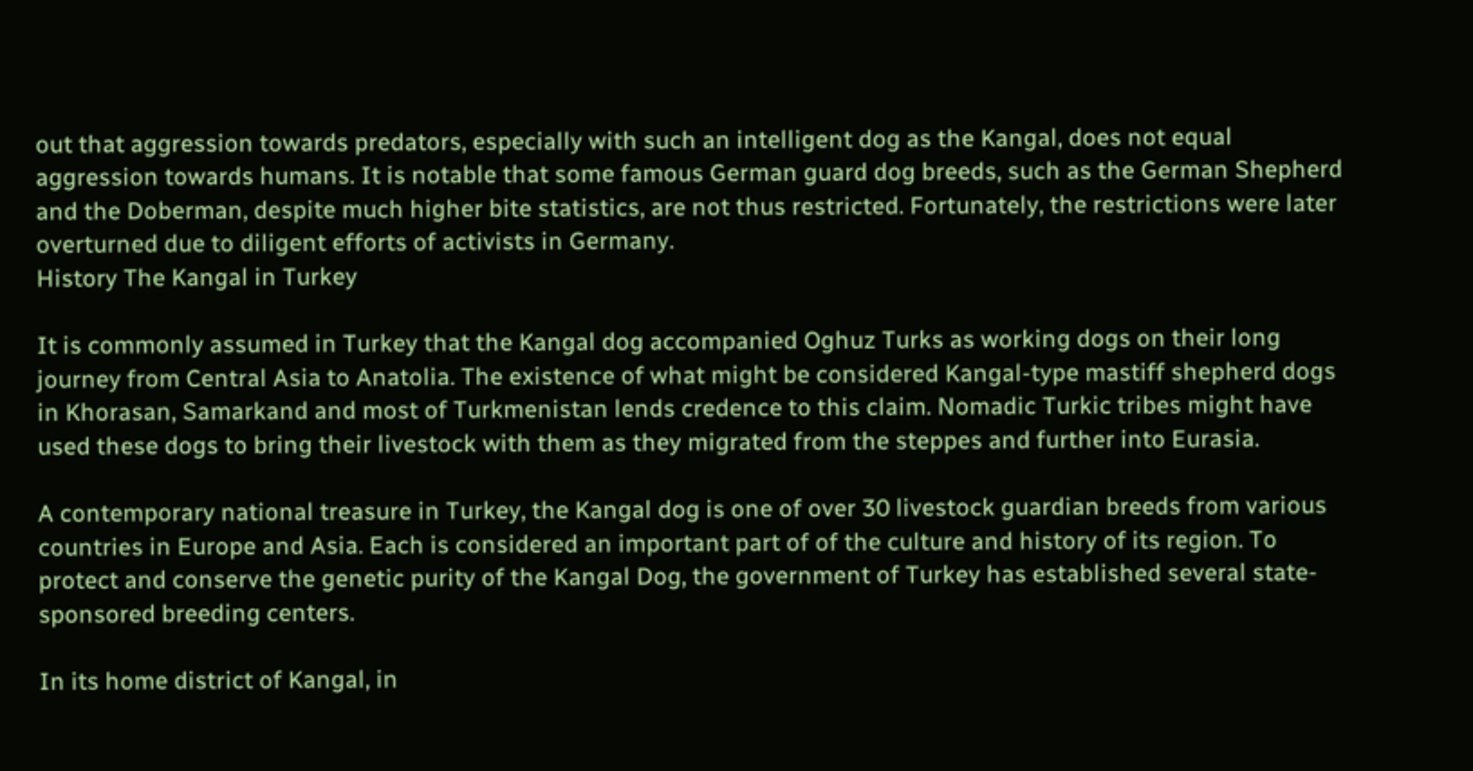out that aggression towards predators, especially with such an intelligent dog as the Kangal, does not equal aggression towards humans. It is notable that some famous German guard dog breeds, such as the German Shepherd and the Doberman, despite much higher bite statistics, are not thus restricted. Fortunately, the restrictions were later overturned due to diligent efforts of activists in Germany.
History The Kangal in Turkey

It is commonly assumed in Turkey that the Kangal dog accompanied Oghuz Turks as working dogs on their long journey from Central Asia to Anatolia. The existence of what might be considered Kangal-type mastiff shepherd dogs in Khorasan, Samarkand and most of Turkmenistan lends credence to this claim. Nomadic Turkic tribes might have used these dogs to bring their livestock with them as they migrated from the steppes and further into Eurasia.

A contemporary national treasure in Turkey, the Kangal dog is one of over 30 livestock guardian breeds from various countries in Europe and Asia. Each is considered an important part of of the culture and history of its region. To protect and conserve the genetic purity of the Kangal Dog, the government of Turkey has established several state-sponsored breeding centers.

In its home district of Kangal, in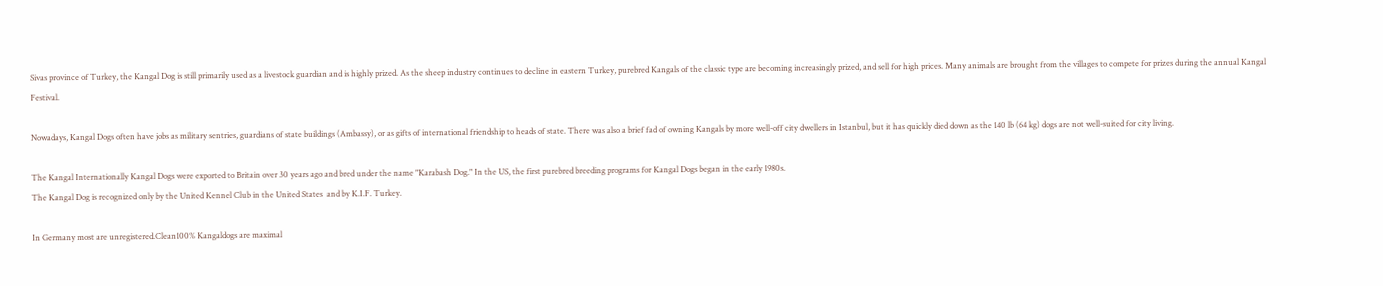Sivas province of Turkey, the Kangal Dog is still primarily used as a livestock guardian and is highly prized. As the sheep industry continues to decline in eastern Turkey, purebred Kangals of the classic type are becoming increasingly prized, and sell for high prices. Many animals are brought from the villages to compete for prizes during the annual Kangal Festival.

Nowadays, Kangal Dogs often have jobs as military sentries, guardians of state buildings (Ambassy), or as gifts of international friendship to heads of state. There was also a brief fad of owning Kangals by more well-off city dwellers in Istanbul, but it has quickly died down as the 140 lb (64 kg) dogs are not well-suited for city living.

The Kangal Internationally Kangal Dogs were exported to Britain over 30 years ago and bred under the name "Karabash Dog." In the US, the first purebred breeding programs for Kangal Dogs began in the early 1980s.
The Kangal Dog is recognized only by the United Kennel Club in the United States  and by K.I.F. Turkey.

In Germany most are unregistered.Clean100% Kangaldogs are maximal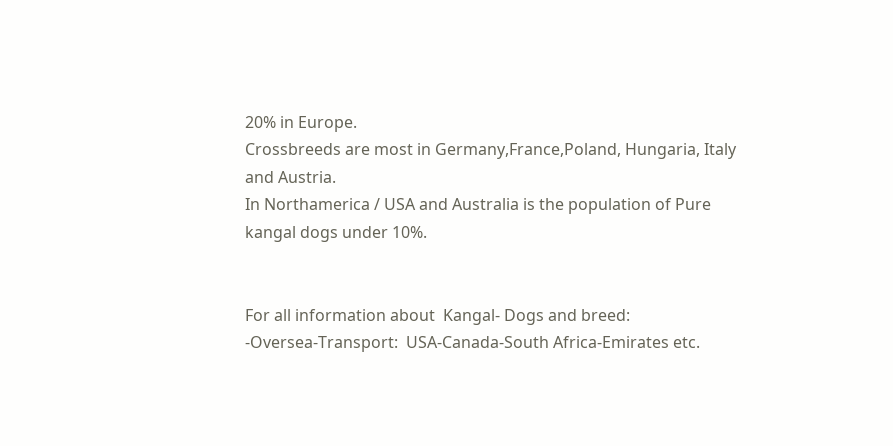20% in Europe.
Crossbreeds are most in Germany,France,Poland, Hungaria, Italy and Austria.
In Northamerica / USA and Australia is the population of Pure kangal dogs under 10%.


For all information about  Kangal- Dogs and breed:
-Oversea-Transport:  USA-Canada-South Africa-Emirates etc.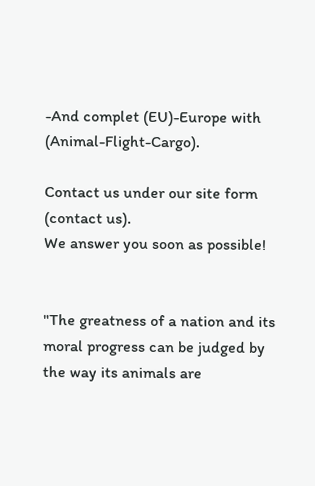-And complet (EU)-Europe with (Animal-Flight-Cargo).

Contact us under our site form (contact us).
We answer you soon as possible!


"The greatness of a nation and its moral progress can be judged by the way its animals are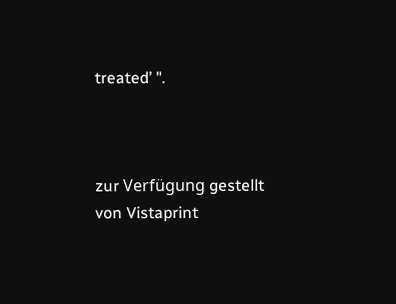treated’ ".



zur Verfügung gestellt
von Vistaprint